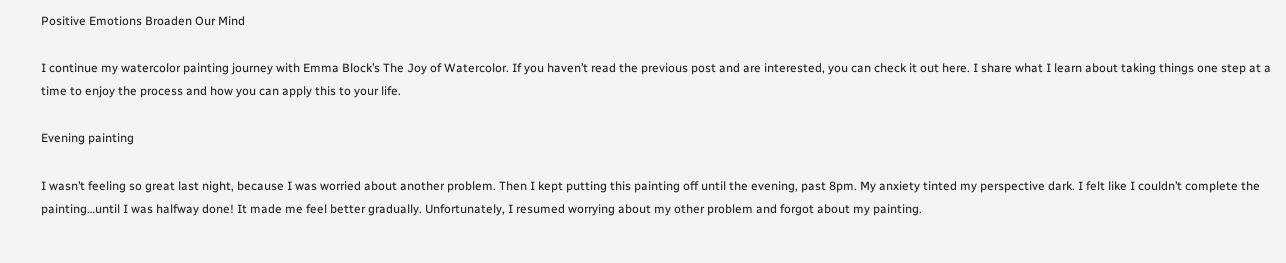Positive Emotions Broaden Our Mind

I continue my watercolor painting journey with Emma Block’s The Joy of Watercolor. If you haven’t read the previous post and are interested, you can check it out here. I share what I learn about taking things one step at a time to enjoy the process and how you can apply this to your life.

Evening painting

I wasn’t feeling so great last night, because I was worried about another problem. Then I kept putting this painting off until the evening, past 8pm. My anxiety tinted my perspective dark. I felt like I couldn’t complete the painting…until I was halfway done! It made me feel better gradually. Unfortunately, I resumed worrying about my other problem and forgot about my painting.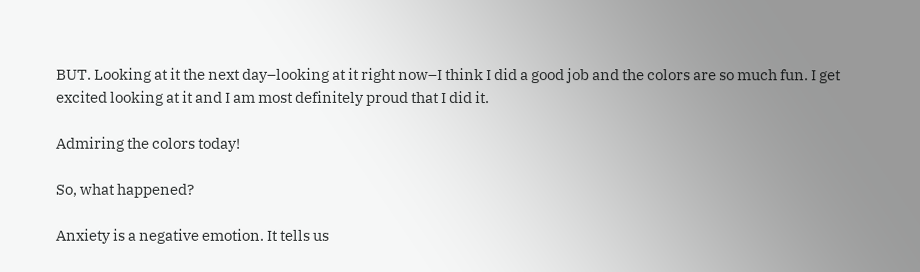BUT. Looking at it the next day–looking at it right now–I think I did a good job and the colors are so much fun. I get excited looking at it and I am most definitely proud that I did it.

Admiring the colors today!

So, what happened?

Anxiety is a negative emotion. It tells us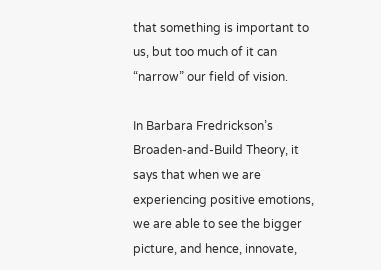that something is important to us, but too much of it can “narrow” our field of vision.

In Barbara Fredrickson’s Broaden-and-Build Theory, it says that when we are experiencing positive emotions, we are able to see the bigger picture, and hence, innovate,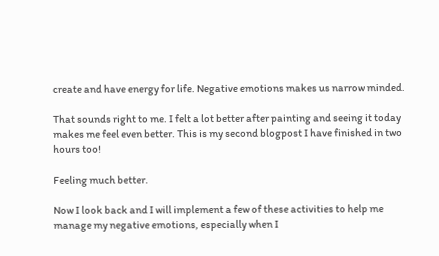create and have energy for life. Negative emotions makes us narrow minded.

That sounds right to me. I felt a lot better after painting and seeing it today makes me feel even better. This is my second blogpost I have finished in two hours too!

Feeling much better.

Now I look back and I will implement a few of these activities to help me manage my negative emotions, especially when I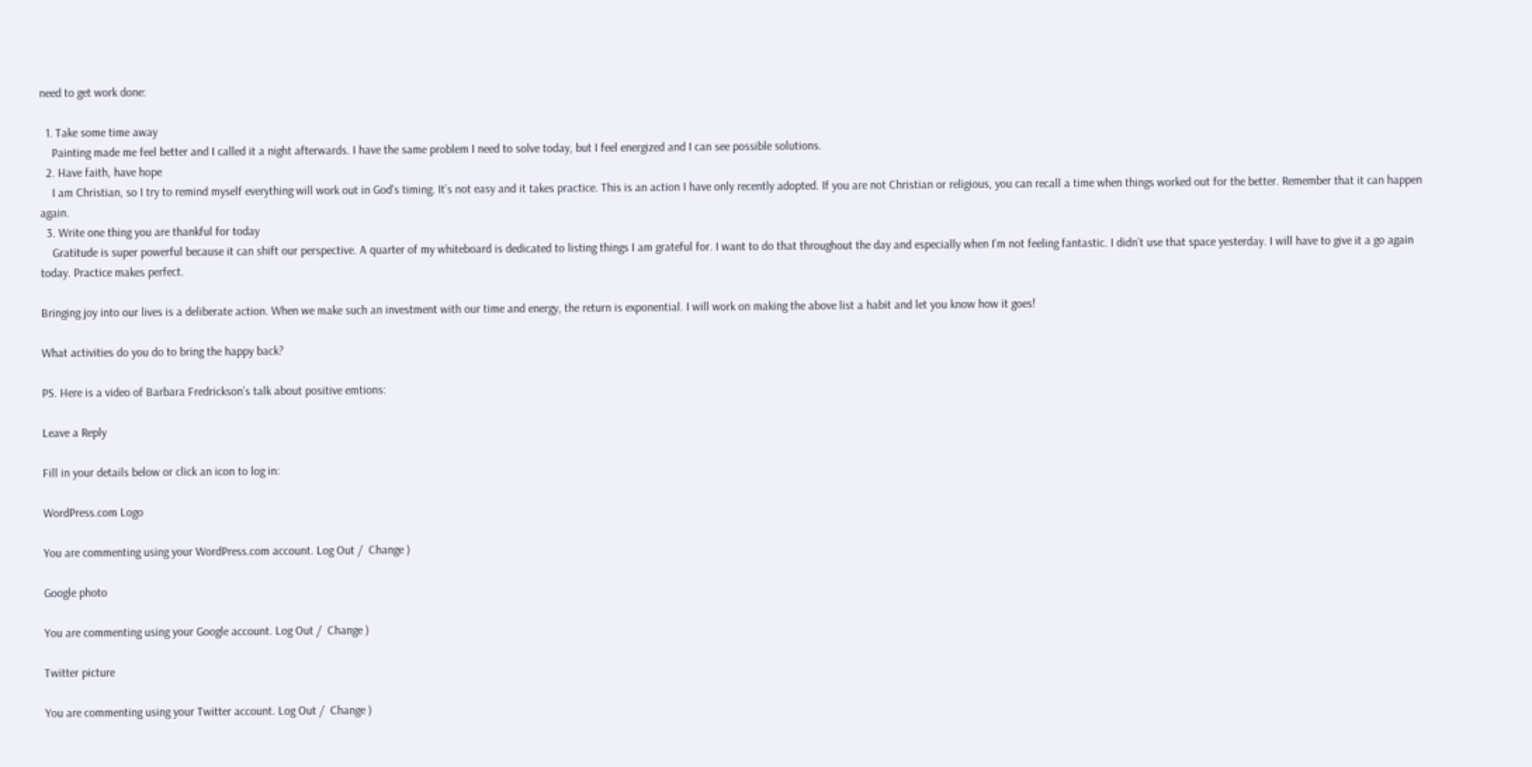need to get work done:

  1. Take some time away
    Painting made me feel better and I called it a night afterwards. I have the same problem I need to solve today, but I feel energized and I can see possible solutions.
  2. Have faith, have hope
    I am Christian, so I try to remind myself everything will work out in God’s timing. It’s not easy and it takes practice. This is an action I have only recently adopted. If you are not Christian or religious, you can recall a time when things worked out for the better. Remember that it can happen again.
  3. Write one thing you are thankful for today
    Gratitude is super powerful because it can shift our perspective. A quarter of my whiteboard is dedicated to listing things I am grateful for. I want to do that throughout the day and especially when I’m not feeling fantastic. I didn’t use that space yesterday. I will have to give it a go again today. Practice makes perfect.

Bringing joy into our lives is a deliberate action. When we make such an investment with our time and energy, the return is exponential. I will work on making the above list a habit and let you know how it goes!

What activities do you do to bring the happy back?

PS. Here is a video of Barbara Fredrickson’s talk about positive emtions:

Leave a Reply

Fill in your details below or click an icon to log in:

WordPress.com Logo

You are commenting using your WordPress.com account. Log Out /  Change )

Google photo

You are commenting using your Google account. Log Out /  Change )

Twitter picture

You are commenting using your Twitter account. Log Out /  Change )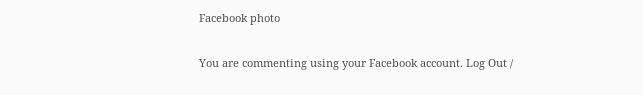Facebook photo

You are commenting using your Facebook account. Log Out /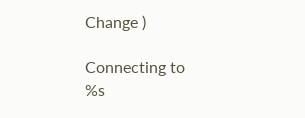Change )

Connecting to %s